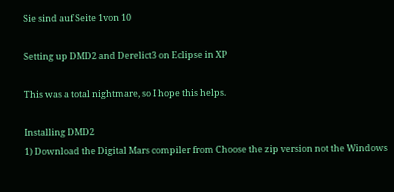Sie sind auf Seite 1von 10

Setting up DMD2 and Derelict3 on Eclipse in XP

This was a total nightmare, so I hope this helps.

Installing DMD2
1) Download the Digital Mars compiler from Choose the zip version not the Windows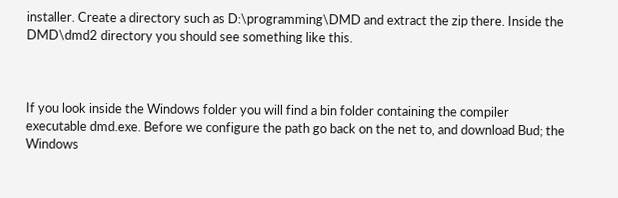installer. Create a directory such as D:\programming\DMD and extract the zip there. Inside the DMD\dmd2 directory you should see something like this.



If you look inside the Windows folder you will find a bin folder containing the compiler executable dmd.exe. Before we configure the path go back on the net to, and download Bud; the Windows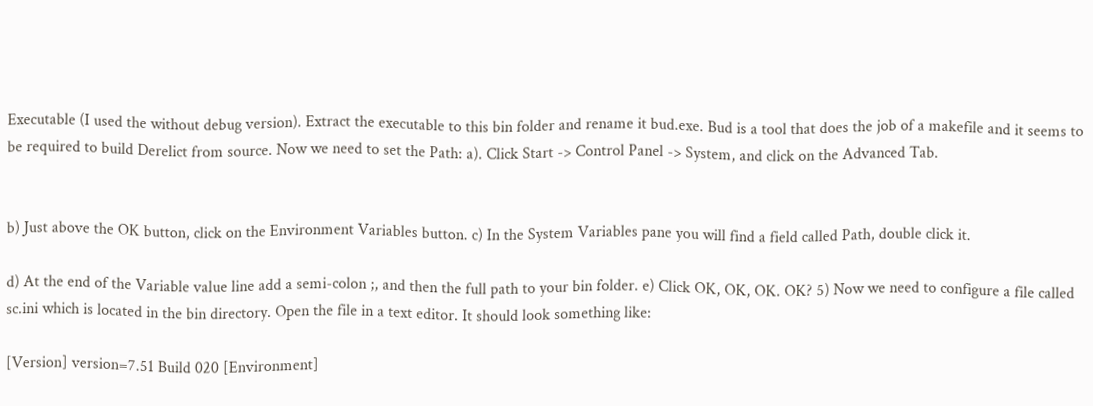Executable (I used the without debug version). Extract the executable to this bin folder and rename it bud.exe. Bud is a tool that does the job of a makefile and it seems to be required to build Derelict from source. Now we need to set the Path: a). Click Start -> Control Panel -> System, and click on the Advanced Tab.


b) Just above the OK button, click on the Environment Variables button. c) In the System Variables pane you will find a field called Path, double click it.

d) At the end of the Variable value line add a semi-colon ;, and then the full path to your bin folder. e) Click OK, OK, OK. OK? 5) Now we need to configure a file called sc.ini which is located in the bin directory. Open the file in a text editor. It should look something like:

[Version] version=7.51 Build 020 [Environment]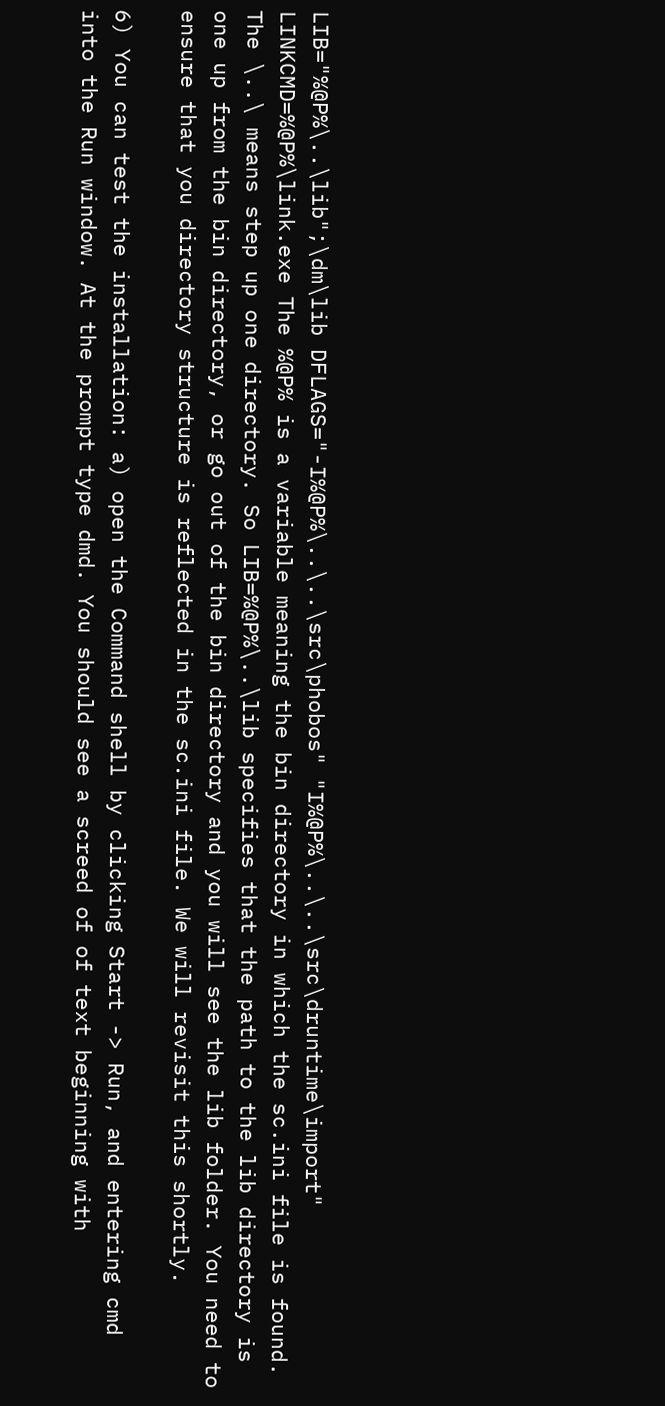LIB="%@P%\..\lib";\dm\lib DFLAGS="-I%@P%\..\..\src\phobos" "I%@P%\..\..\src\druntime\import" LINKCMD=%@P%\link.exe The %@P% is a variable meaning the bin directory in which the sc.ini file is found. The \..\ means step up one directory. So LIB=%@P%\..\lib specifies that the path to the lib directory is one up from the bin directory, or go out of the bin directory and you will see the lib folder. You need to ensure that you directory structure is reflected in the sc.ini file. We will revisit this shortly.

6) You can test the installation: a) open the Command shell by clicking Start -> Run, and entering cmd into the Run window. At the prompt type dmd. You should see a screed of of text beginning with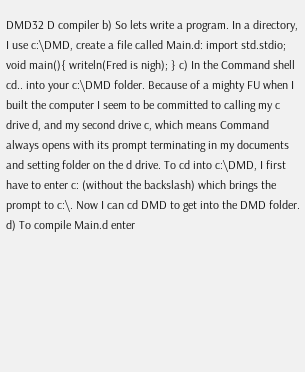DMD32 D compiler b) So lets write a program. In a directory, I use c:\DMD, create a file called Main.d: import std.stdio; void main(){ writeln(Fred is nigh); } c) In the Command shell cd.. into your c:\DMD folder. Because of a mighty FU when I built the computer I seem to be committed to calling my c drive d, and my second drive c, which means Command always opens with its prompt terminating in my documents and setting folder on the d drive. To cd into c:\DMD, I first have to enter c: (without the backslash) which brings the prompt to c:\. Now I can cd DMD to get into the DMD folder. d) To compile Main.d enter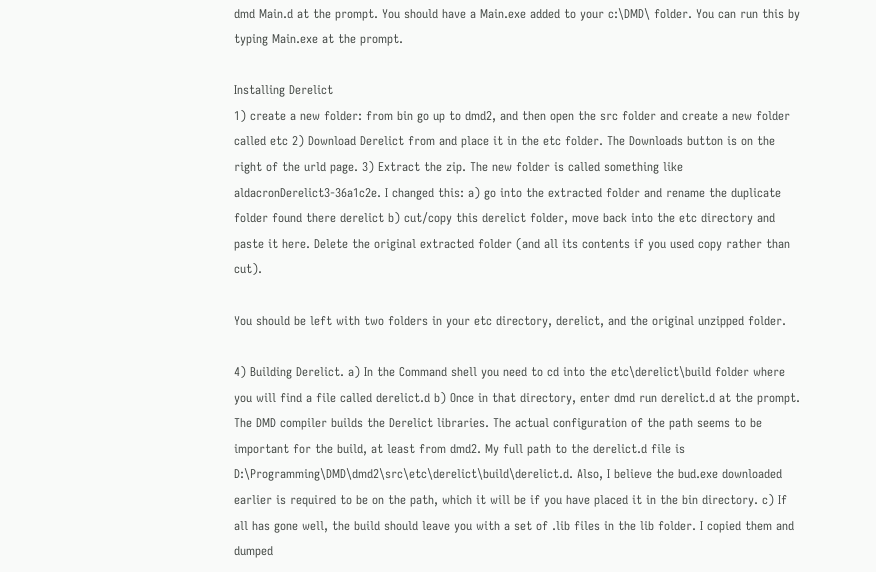dmd Main.d at the prompt. You should have a Main.exe added to your c:\DMD\ folder. You can run this by typing Main.exe at the prompt.

Installing Derelict
1) create a new folder: from bin go up to dmd2, and then open the src folder and create a new folder called etc 2) Download Derelict from and place it in the etc folder. The Downloads button is on the right of the urld page. 3) Extract the zip. The new folder is called something like aldacronDerelict3-36a1c2e. I changed this: a) go into the extracted folder and rename the duplicate folder found there derelict b) cut/copy this derelict folder, move back into the etc directory and paste it here. Delete the original extracted folder (and all its contents if you used copy rather than cut).

You should be left with two folders in your etc directory, derelict, and the original unzipped folder.

4) Building Derelict. a) In the Command shell you need to cd into the etc\derelict\build folder where you will find a file called derelict.d b) Once in that directory, enter dmd run derelict.d at the prompt. The DMD compiler builds the Derelict libraries. The actual configuration of the path seems to be important for the build, at least from dmd2. My full path to the derelict.d file is D:\Programming\DMD\dmd2\src\etc\derelict\build\derelict.d. Also, I believe the bud.exe downloaded earlier is required to be on the path, which it will be if you have placed it in the bin directory. c) If all has gone well, the build should leave you with a set of .lib files in the lib folder. I copied them and dumped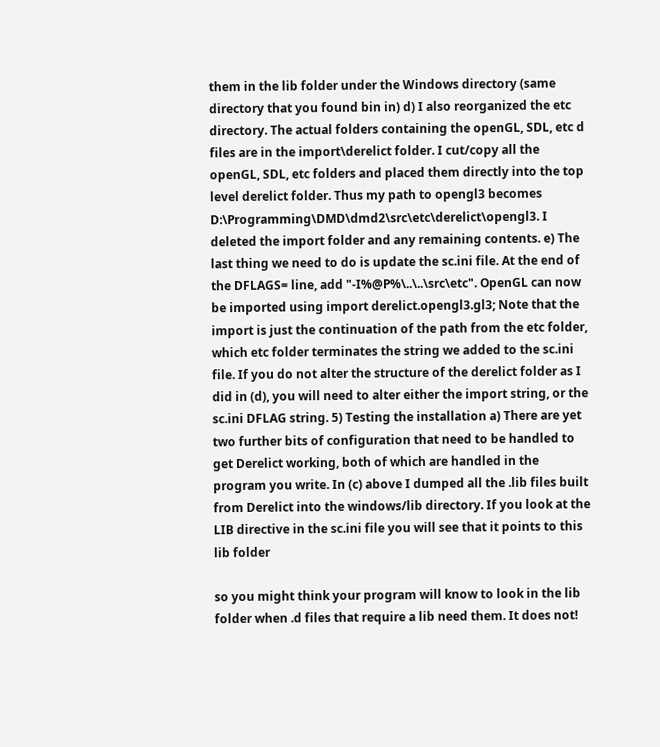them in the lib folder under the Windows directory (same directory that you found bin in) d) I also reorganized the etc directory. The actual folders containing the openGL, SDL, etc d files are in the import\derelict folder. I cut/copy all the openGL, SDL, etc folders and placed them directly into the top level derelict folder. Thus my path to opengl3 becomes D:\Programming\DMD\dmd2\src\etc\derelict\opengl3. I deleted the import folder and any remaining contents. e) The last thing we need to do is update the sc.ini file. At the end of the DFLAGS= line, add "-I%@P%\..\..\src\etc". OpenGL can now be imported using import derelict.opengl3.gl3; Note that the import is just the continuation of the path from the etc folder, which etc folder terminates the string we added to the sc.ini file. If you do not alter the structure of the derelict folder as I did in (d), you will need to alter either the import string, or the sc.ini DFLAG string. 5) Testing the installation a) There are yet two further bits of configuration that need to be handled to get Derelict working, both of which are handled in the program you write. In (c) above I dumped all the .lib files built from Derelict into the windows/lib directory. If you look at the LIB directive in the sc.ini file you will see that it points to this lib folder

so you might think your program will know to look in the lib folder when .d files that require a lib need them. It does not!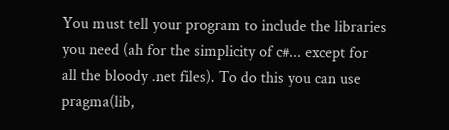You must tell your program to include the libraries you need (ah for the simplicity of c#... except for all the bloody .net files). To do this you can use pragma(lib,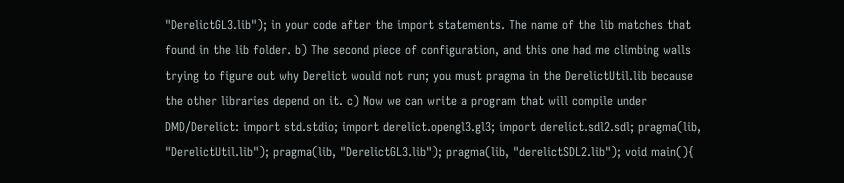"DerelictGL3.lib"); in your code after the import statements. The name of the lib matches that found in the lib folder. b) The second piece of configuration, and this one had me climbing walls trying to figure out why Derelict would not run; you must pragma in the DerelictUtil.lib because the other libraries depend on it. c) Now we can write a program that will compile under DMD/Derelict: import std.stdio; import derelict.opengl3.gl3; import derelict.sdl2.sdl; pragma(lib, "DerelictUtil.lib"); pragma(lib, "DerelictGL3.lib"); pragma(lib, "derelictSDL2.lib"); void main(){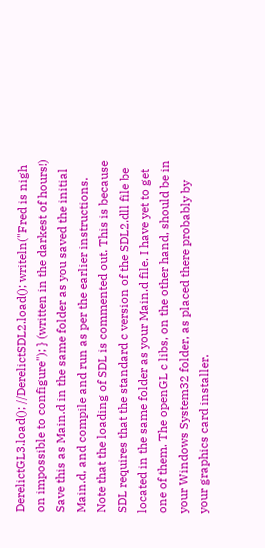DerelictGL3.load(); //DerelictSDL2.load(); writeln("Fred is nigh on impossible to configure"); } (written in the darkest of hours!) Save this as Main.d in the same folder as you saved the initial Main.d, and compile and run as per the earlier instructions. Note that the loading of SDL is commented out. This is because SDL requires that the standard c version of the SDL2.dll file be located in the same folder as your Main.d file. I have yet to get one of them. The openGL c libs, on the other hand, should be in your Windows System32 folder, as placed there probably by your graphics card installer.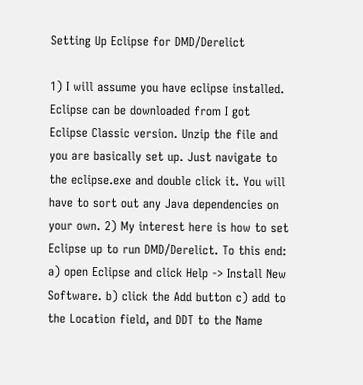Setting Up Eclipse for DMD/Derelict

1) I will assume you have eclipse installed. Eclipse can be downloaded from I got Eclipse Classic version. Unzip the file and you are basically set up. Just navigate to the eclipse.exe and double click it. You will have to sort out any Java dependencies on your own. 2) My interest here is how to set Eclipse up to run DMD/Derelict. To this end: a) open Eclipse and click Help -> Install New Software. b) click the Add button c) add to the Location field, and DDT to the Name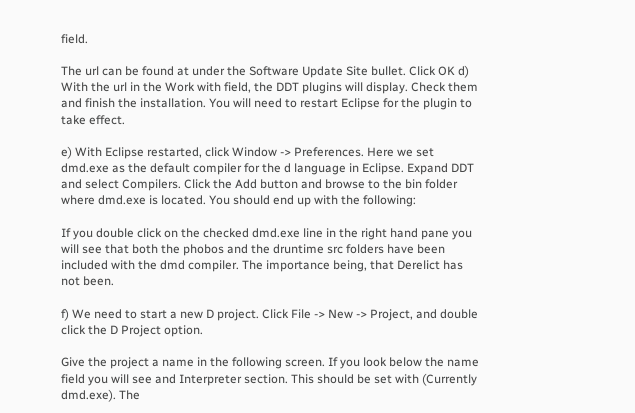field.

The url can be found at under the Software Update Site bullet. Click OK d) With the url in the Work with field, the DDT plugins will display. Check them and finish the installation. You will need to restart Eclipse for the plugin to take effect.

e) With Eclipse restarted, click Window -> Preferences. Here we set dmd.exe as the default compiler for the d language in Eclipse. Expand DDT and select Compilers. Click the Add button and browse to the bin folder where dmd.exe is located. You should end up with the following:

If you double click on the checked dmd.exe line in the right hand pane you will see that both the phobos and the druntime src folders have been included with the dmd compiler. The importance being, that Derelict has not been.

f) We need to start a new D project. Click File -> New -> Project, and double click the D Project option.

Give the project a name in the following screen. If you look below the name field you will see and Interpreter section. This should be set with (Currently dmd.exe). The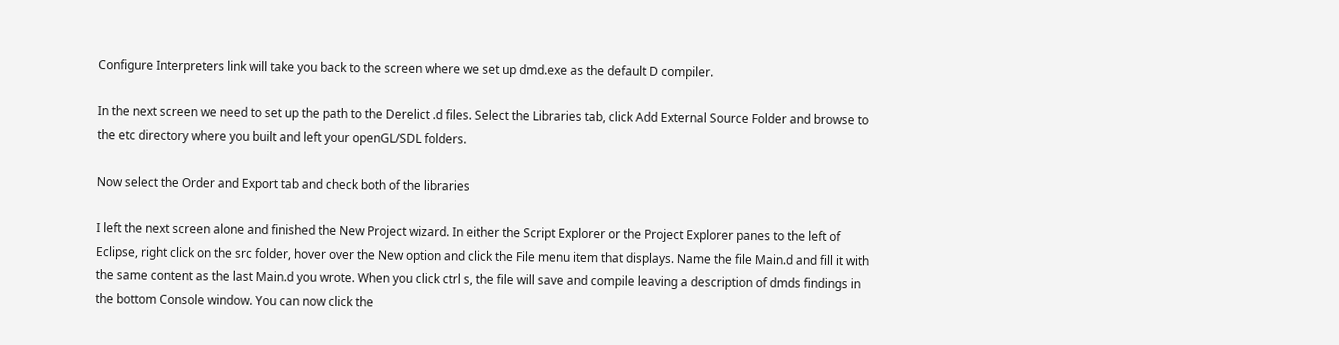Configure Interpreters link will take you back to the screen where we set up dmd.exe as the default D compiler.

In the next screen we need to set up the path to the Derelict .d files. Select the Libraries tab, click Add External Source Folder and browse to the etc directory where you built and left your openGL/SDL folders.

Now select the Order and Export tab and check both of the libraries

I left the next screen alone and finished the New Project wizard. In either the Script Explorer or the Project Explorer panes to the left of Eclipse, right click on the src folder, hover over the New option and click the File menu item that displays. Name the file Main.d and fill it with the same content as the last Main.d you wrote. When you click ctrl s, the file will save and compile leaving a description of dmds findings in the bottom Console window. You can now click the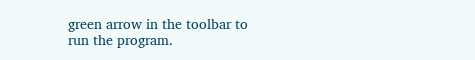green arrow in the toolbar to run the program.